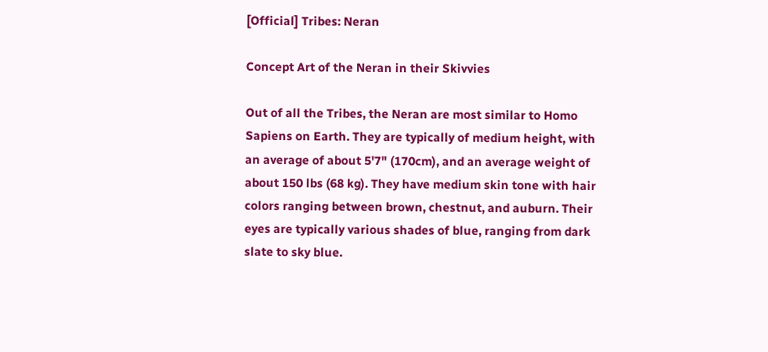[Official] Tribes: Neran

Concept Art of the Neran in their Skivvies

Out of all the Tribes, the Neran are most similar to Homo Sapiens on Earth. They are typically of medium height, with an average of about 5'7" (170cm), and an average weight of about 150 lbs (68 kg). They have medium skin tone with hair colors ranging between brown, chestnut, and auburn. Their eyes are typically various shades of blue, ranging from dark slate to sky blue.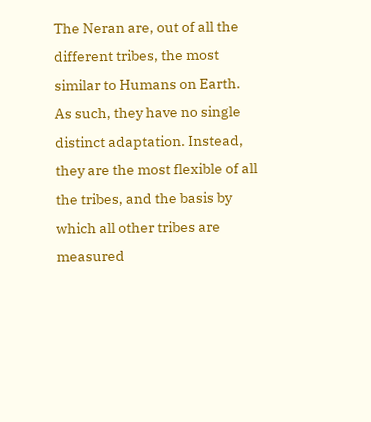The Neran are, out of all the different tribes, the most similar to Humans on Earth. As such, they have no single distinct adaptation. Instead, they are the most flexible of all the tribes, and the basis by which all other tribes are measured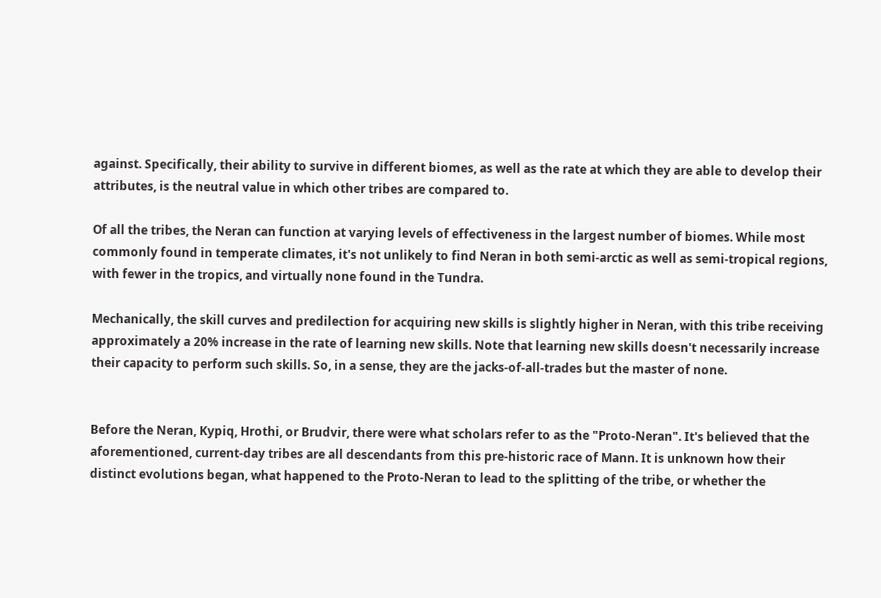against. Specifically, their ability to survive in different biomes, as well as the rate at which they are able to develop their attributes, is the neutral value in which other tribes are compared to.

Of all the tribes, the Neran can function at varying levels of effectiveness in the largest number of biomes. While most commonly found in temperate climates, it's not unlikely to find Neran in both semi-arctic as well as semi-tropical regions, with fewer in the tropics, and virtually none found in the Tundra.

Mechanically, the skill curves and predilection for acquiring new skills is slightly higher in Neran, with this tribe receiving approximately a 20% increase in the rate of learning new skills. Note that learning new skills doesn't necessarily increase their capacity to perform such skills. So, in a sense, they are the jacks-of-all-trades but the master of none.


Before the Neran, Kypiq, Hrothi, or Brudvir, there were what scholars refer to as the "Proto-Neran". It's believed that the aforementioned, current-day tribes are all descendants from this pre-historic race of Mann. It is unknown how their distinct evolutions began, what happened to the Proto-Neran to lead to the splitting of the tribe, or whether the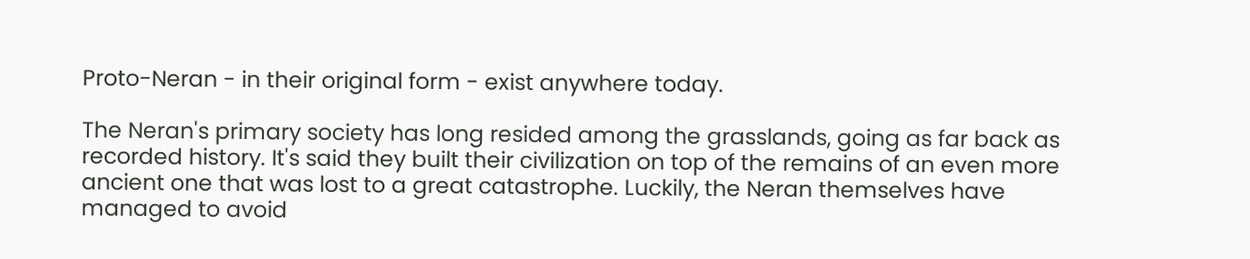Proto-Neran - in their original form - exist anywhere today.

The Neran's primary society has long resided among the grasslands, going as far back as recorded history. It's said they built their civilization on top of the remains of an even more ancient one that was lost to a great catastrophe. Luckily, the Neran themselves have managed to avoid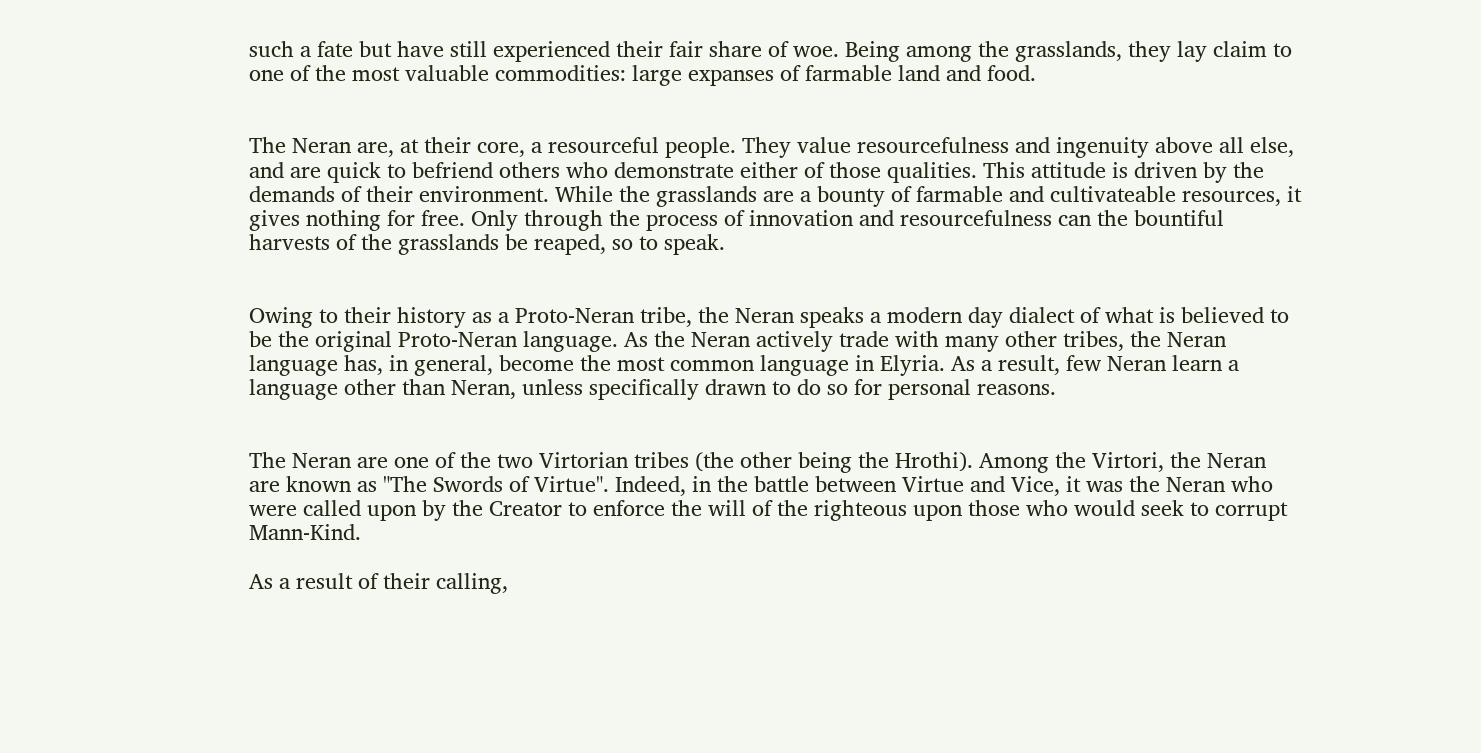such a fate but have still experienced their fair share of woe. Being among the grasslands, they lay claim to one of the most valuable commodities: large expanses of farmable land and food.


The Neran are, at their core, a resourceful people. They value resourcefulness and ingenuity above all else, and are quick to befriend others who demonstrate either of those qualities. This attitude is driven by the demands of their environment. While the grasslands are a bounty of farmable and cultivateable resources, it gives nothing for free. Only through the process of innovation and resourcefulness can the bountiful harvests of the grasslands be reaped, so to speak.


Owing to their history as a Proto-Neran tribe, the Neran speaks a modern day dialect of what is believed to be the original Proto-Neran language. As the Neran actively trade with many other tribes, the Neran language has, in general, become the most common language in Elyria. As a result, few Neran learn a language other than Neran, unless specifically drawn to do so for personal reasons.


The Neran are one of the two Virtorian tribes (the other being the Hrothi). Among the Virtori, the Neran are known as "The Swords of Virtue". Indeed, in the battle between Virtue and Vice, it was the Neran who were called upon by the Creator to enforce the will of the righteous upon those who would seek to corrupt Mann-Kind.

As a result of their calling,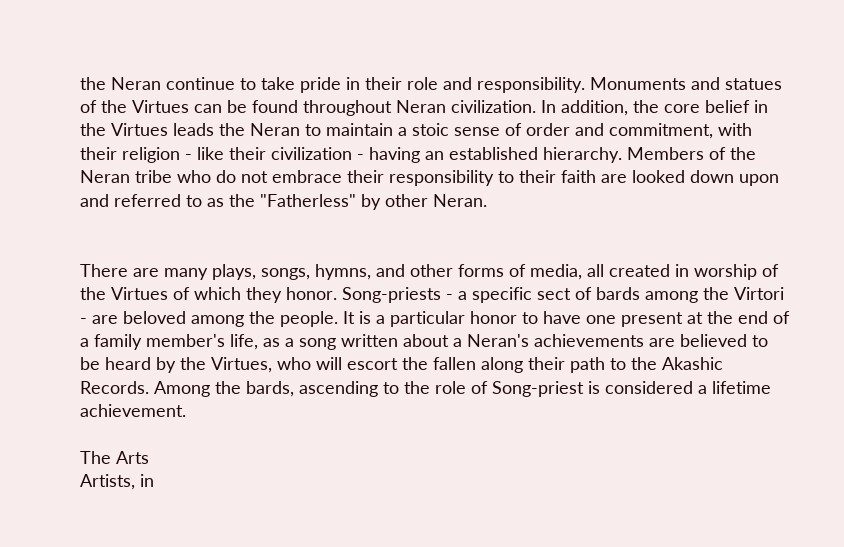the Neran continue to take pride in their role and responsibility. Monuments and statues of the Virtues can be found throughout Neran civilization. In addition, the core belief in the Virtues leads the Neran to maintain a stoic sense of order and commitment, with their religion - like their civilization - having an established hierarchy. Members of the Neran tribe who do not embrace their responsibility to their faith are looked down upon and referred to as the "Fatherless" by other Neran.


There are many plays, songs, hymns, and other forms of media, all created in worship of the Virtues of which they honor. Song-priests - a specific sect of bards among the Virtori - are beloved among the people. It is a particular honor to have one present at the end of a family member's life, as a song written about a Neran's achievements are believed to be heard by the Virtues, who will escort the fallen along their path to the Akashic Records. Among the bards, ascending to the role of Song-priest is considered a lifetime achievement.

The Arts
Artists, in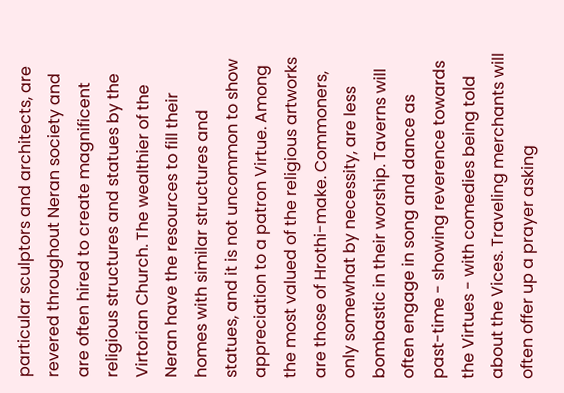particular sculptors and architects, are revered throughout Neran society and are often hired to create magnificent religious structures and statues by the Virtorian Church. The wealthier of the Neran have the resources to fill their homes with similar structures and statues, and it is not uncommon to show appreciation to a patron Virtue. Among the most valued of the religious artworks are those of Hrothi-make. Commoners, only somewhat by necessity, are less bombastic in their worship. Taverns will often engage in song and dance as past-time - showing reverence towards the Virtues - with comedies being told about the Vices. Traveling merchants will often offer up a prayer asking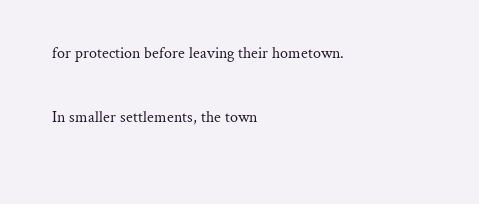for protection before leaving their hometown.

In smaller settlements, the town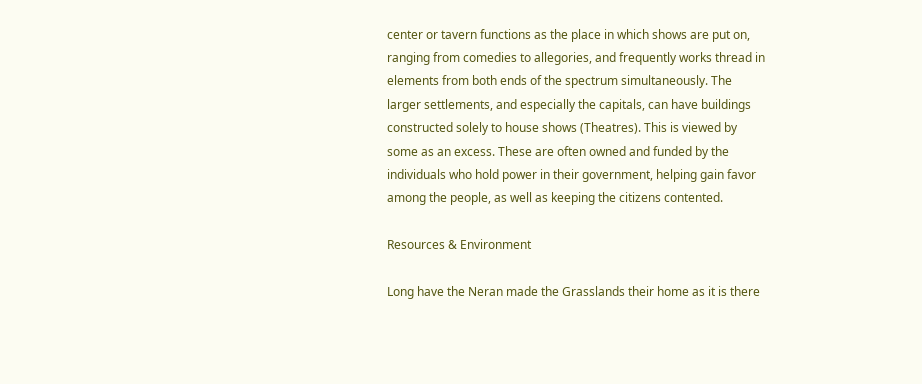center or tavern functions as the place in which shows are put on, ranging from comedies to allegories, and frequently works thread in elements from both ends of the spectrum simultaneously. The larger settlements, and especially the capitals, can have buildings constructed solely to house shows (Theatres). This is viewed by some as an excess. These are often owned and funded by the individuals who hold power in their government, helping gain favor among the people, as well as keeping the citizens contented.

Resources & Environment

Long have the Neran made the Grasslands their home as it is there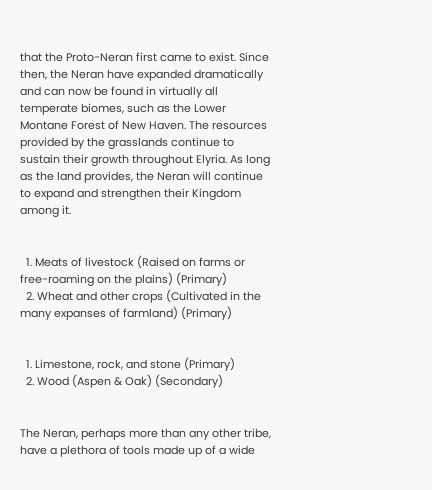that the Proto-Neran first came to exist. Since then, the Neran have expanded dramatically and can now be found in virtually all temperate biomes, such as the Lower Montane Forest of New Haven. The resources provided by the grasslands continue to sustain their growth throughout Elyria. As long as the land provides, the Neran will continue to expand and strengthen their Kingdom among it.


  1. Meats of livestock (Raised on farms or free-roaming on the plains) (Primary)
  2. Wheat and other crops (Cultivated in the many expanses of farmland) (Primary)


  1. Limestone, rock, and stone (Primary)
  2. Wood (Aspen & Oak) (Secondary)


The Neran, perhaps more than any other tribe, have a plethora of tools made up of a wide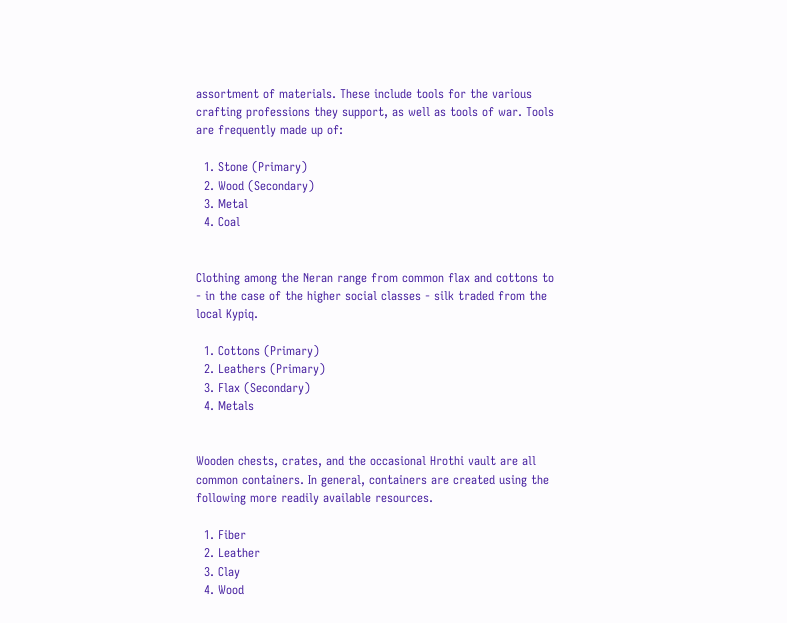assortment of materials. These include tools for the various crafting professions they support, as well as tools of war. Tools are frequently made up of:

  1. Stone (Primary)
  2. Wood (Secondary)
  3. Metal
  4. Coal


Clothing among the Neran range from common flax and cottons to - in the case of the higher social classes - silk traded from the local Kypiq.

  1. Cottons (Primary)
  2. Leathers (Primary)
  3. Flax (Secondary)
  4. Metals


Wooden chests, crates, and the occasional Hrothi vault are all common containers. In general, containers are created using the following more readily available resources.

  1. Fiber
  2. Leather
  3. Clay
  4. Wood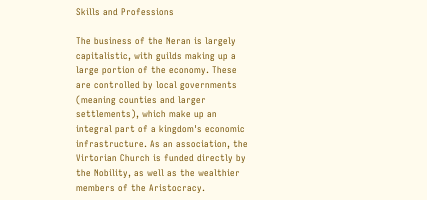Skills and Professions

The business of the Neran is largely capitalistic, with guilds making up a large portion of the economy. These are controlled by local governments (meaning counties and larger settlements), which make up an integral part of a kingdom's economic infrastructure. As an association, the Virtorian Church is funded directly by the Nobility, as well as the wealthier members of the Aristocracy.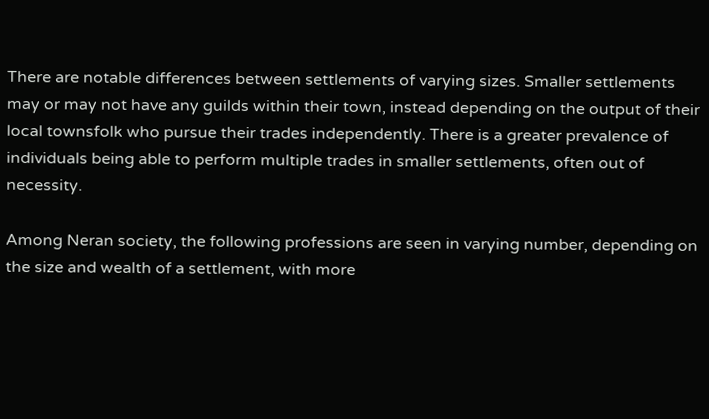There are notable differences between settlements of varying sizes. Smaller settlements may or may not have any guilds within their town, instead depending on the output of their local townsfolk who pursue their trades independently. There is a greater prevalence of individuals being able to perform multiple trades in smaller settlements, often out of necessity.

Among Neran society, the following professions are seen in varying number, depending on the size and wealth of a settlement, with more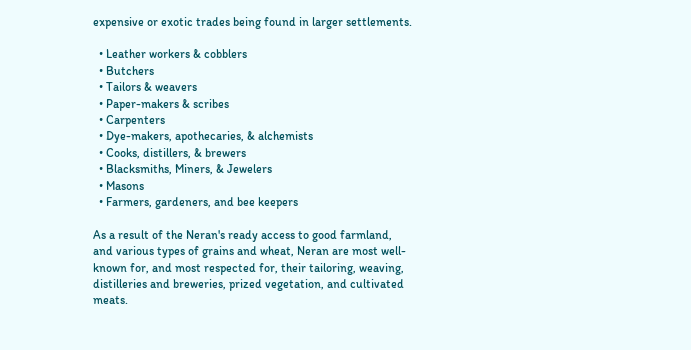expensive or exotic trades being found in larger settlements.

  • Leather workers & cobblers
  • Butchers
  • Tailors & weavers
  • Paper-makers & scribes
  • Carpenters
  • Dye-makers, apothecaries, & alchemists
  • Cooks, distillers, & brewers
  • Blacksmiths, Miners, & Jewelers
  • Masons
  • Farmers, gardeners, and bee keepers

As a result of the Neran's ready access to good farmland, and various types of grains and wheat, Neran are most well-known for, and most respected for, their tailoring, weaving, distilleries and breweries, prized vegetation, and cultivated meats.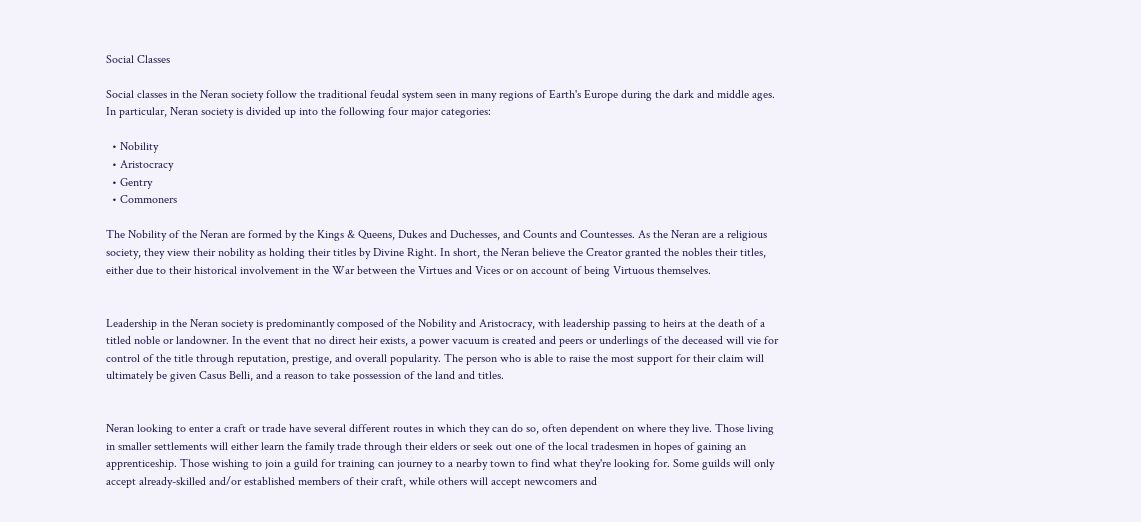Social Classes

Social classes in the Neran society follow the traditional feudal system seen in many regions of Earth's Europe during the dark and middle ages. In particular, Neran society is divided up into the following four major categories:

  • Nobility
  • Aristocracy
  • Gentry
  • Commoners

The Nobility of the Neran are formed by the Kings & Queens, Dukes and Duchesses, and Counts and Countesses. As the Neran are a religious society, they view their nobility as holding their titles by Divine Right. In short, the Neran believe the Creator granted the nobles their titles, either due to their historical involvement in the War between the Virtues and Vices or on account of being Virtuous themselves.


Leadership in the Neran society is predominantly composed of the Nobility and Aristocracy, with leadership passing to heirs at the death of a titled noble or landowner. In the event that no direct heir exists, a power vacuum is created and peers or underlings of the deceased will vie for control of the title through reputation, prestige, and overall popularity. The person who is able to raise the most support for their claim will ultimately be given Casus Belli, and a reason to take possession of the land and titles.


Neran looking to enter a craft or trade have several different routes in which they can do so, often dependent on where they live. Those living in smaller settlements will either learn the family trade through their elders or seek out one of the local tradesmen in hopes of gaining an apprenticeship. Those wishing to join a guild for training can journey to a nearby town to find what they're looking for. Some guilds will only accept already-skilled and/or established members of their craft, while others will accept newcomers and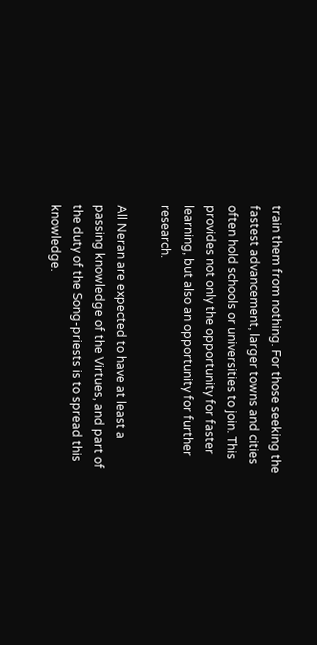train them from nothing. For those seeking the fastest advancement, larger towns and cities often hold schools or universities to join. This provides not only the opportunity for faster learning, but also an opportunity for further research.

All Neran are expected to have at least a passing knowledge of the Virtues, and part of the duty of the Song-priests is to spread this knowledge.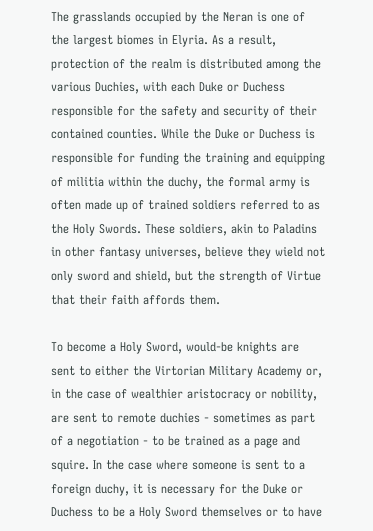The grasslands occupied by the Neran is one of the largest biomes in Elyria. As a result, protection of the realm is distributed among the various Duchies, with each Duke or Duchess responsible for the safety and security of their contained counties. While the Duke or Duchess is responsible for funding the training and equipping of militia within the duchy, the formal army is often made up of trained soldiers referred to as the Holy Swords. These soldiers, akin to Paladins in other fantasy universes, believe they wield not only sword and shield, but the strength of Virtue that their faith affords them.

To become a Holy Sword, would-be knights are sent to either the Virtorian Military Academy or, in the case of wealthier aristocracy or nobility, are sent to remote duchies - sometimes as part of a negotiation - to be trained as a page and squire. In the case where someone is sent to a foreign duchy, it is necessary for the Duke or Duchess to be a Holy Sword themselves or to have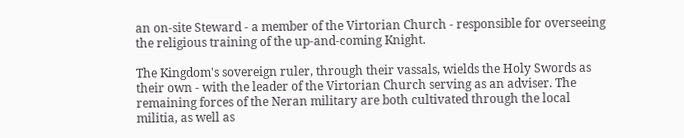an on-site Steward - a member of the Virtorian Church - responsible for overseeing the religious training of the up-and-coming Knight.

The Kingdom's sovereign ruler, through their vassals, wields the Holy Swords as their own - with the leader of the Virtorian Church serving as an adviser. The remaining forces of the Neran military are both cultivated through the local militia, as well as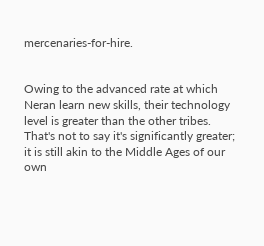mercenaries-for-hire.


Owing to the advanced rate at which Neran learn new skills, their technology level is greater than the other tribes. That's not to say it's significantly greater; it is still akin to the Middle Ages of our own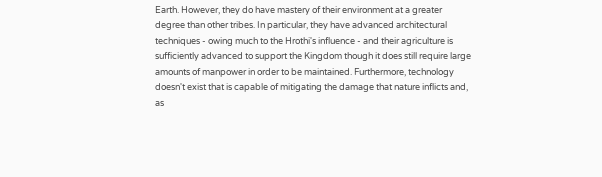Earth. However, they do have mastery of their environment at a greater degree than other tribes. In particular, they have advanced architectural techniques - owing much to the Hrothi's influence - and their agriculture is sufficiently advanced to support the Kingdom though it does still require large amounts of manpower in order to be maintained. Furthermore, technology doesn't exist that is capable of mitigating the damage that nature inflicts and, as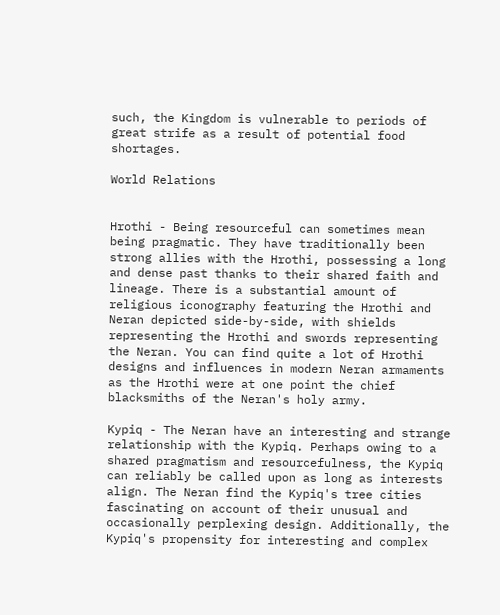such, the Kingdom is vulnerable to periods of great strife as a result of potential food shortages.

World Relations


Hrothi - Being resourceful can sometimes mean being pragmatic. They have traditionally been strong allies with the Hrothi, possessing a long and dense past thanks to their shared faith and lineage. There is a substantial amount of religious iconography featuring the Hrothi and Neran depicted side-by-side, with shields representing the Hrothi and swords representing the Neran. You can find quite a lot of Hrothi designs and influences in modern Neran armaments as the Hrothi were at one point the chief blacksmiths of the Neran's holy army.

Kypiq - The Neran have an interesting and strange relationship with the Kypiq. Perhaps owing to a shared pragmatism and resourcefulness, the Kypiq can reliably be called upon as long as interests align. The Neran find the Kypiq's tree cities fascinating on account of their unusual and occasionally perplexing design. Additionally, the Kypiq's propensity for interesting and complex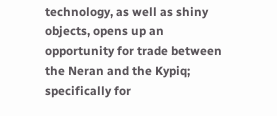technology, as well as shiny objects, opens up an opportunity for trade between the Neran and the Kypiq; specifically for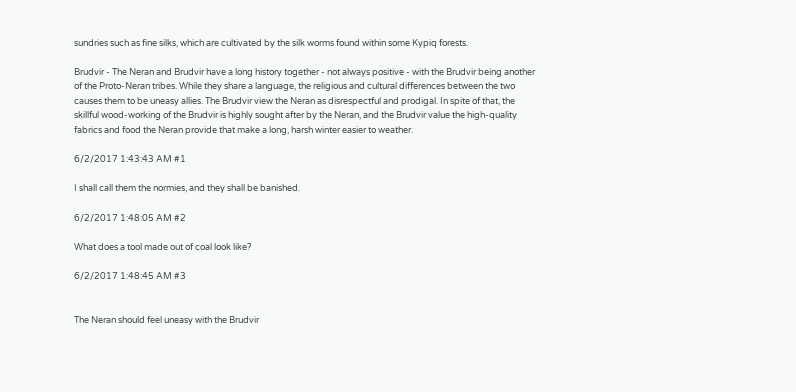sundries such as fine silks, which are cultivated by the silk worms found within some Kypiq forests.

Brudvir - The Neran and Brudvir have a long history together - not always positive - with the Brudvir being another of the Proto-Neran tribes. While they share a language, the religious and cultural differences between the two causes them to be uneasy allies. The Brudvir view the Neran as disrespectful and prodigal. In spite of that, the skillful wood-working of the Brudvir is highly sought after by the Neran, and the Brudvir value the high-quality fabrics and food the Neran provide that make a long, harsh winter easier to weather.

6/2/2017 1:43:43 AM #1

I shall call them the normies, and they shall be banished.

6/2/2017 1:48:05 AM #2

What does a tool made out of coal look like?

6/2/2017 1:48:45 AM #3


The Neran should feel uneasy with the Brudvir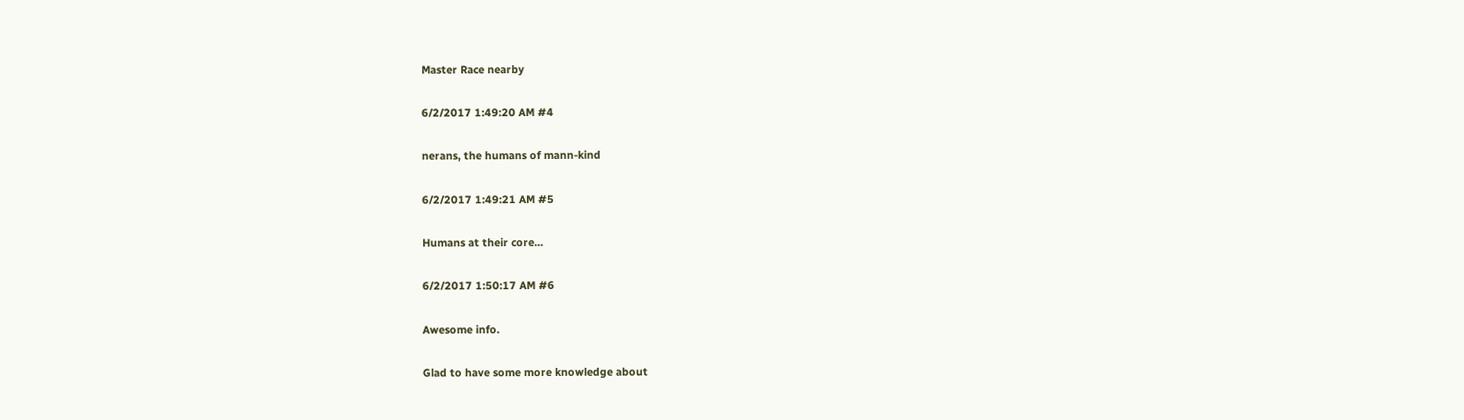Master Race nearby

6/2/2017 1:49:20 AM #4

nerans, the humans of mann-kind

6/2/2017 1:49:21 AM #5

Humans at their core...

6/2/2017 1:50:17 AM #6

Awesome info.

Glad to have some more knowledge about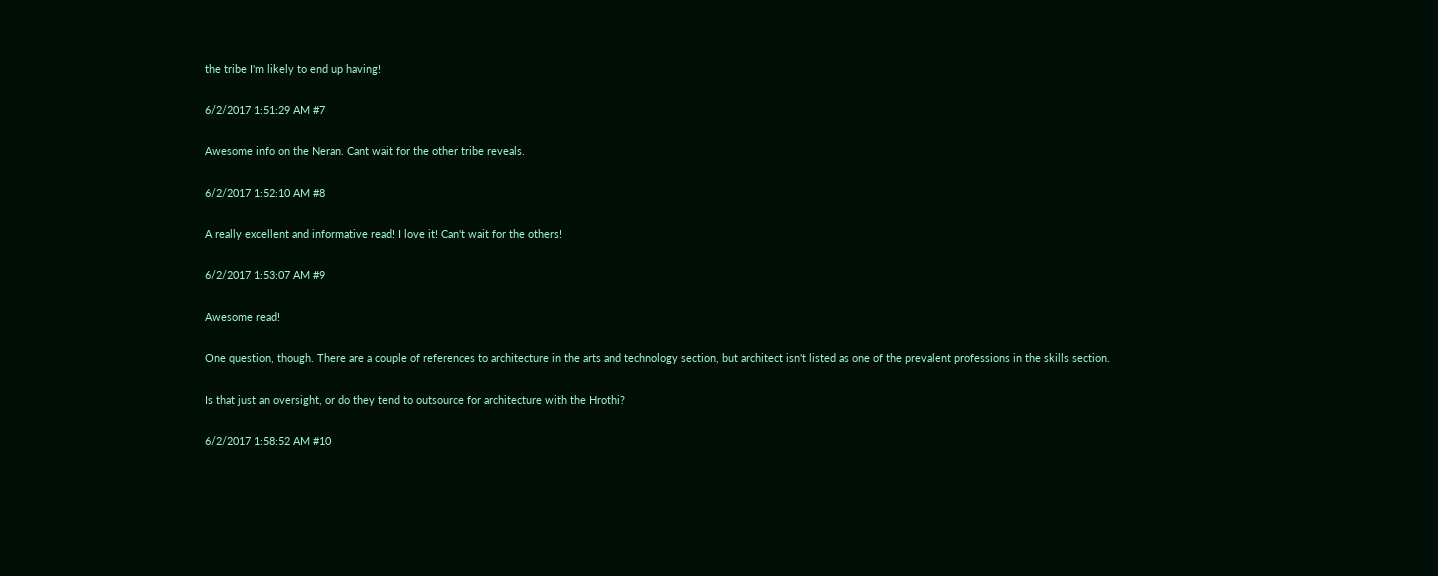the tribe I'm likely to end up having!

6/2/2017 1:51:29 AM #7

Awesome info on the Neran. Cant wait for the other tribe reveals.

6/2/2017 1:52:10 AM #8

A really excellent and informative read! I love it! Can't wait for the others!

6/2/2017 1:53:07 AM #9

Awesome read!

One question, though. There are a couple of references to architecture in the arts and technology section, but architect isn't listed as one of the prevalent professions in the skills section.

Is that just an oversight, or do they tend to outsource for architecture with the Hrothi?

6/2/2017 1:58:52 AM #10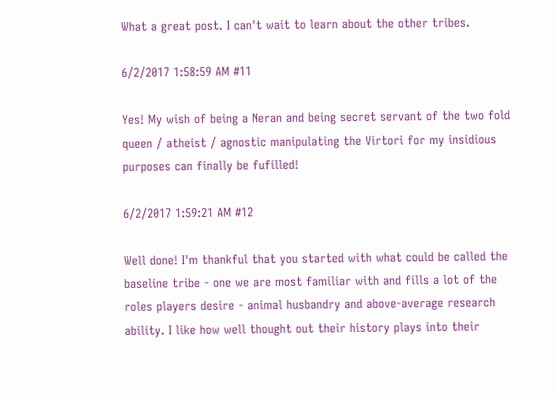What a great post. I can't wait to learn about the other tribes.

6/2/2017 1:58:59 AM #11

Yes! My wish of being a Neran and being secret servant of the two fold queen / atheist / agnostic manipulating the Virtori for my insidious purposes can finally be fufilled!

6/2/2017 1:59:21 AM #12

Well done! I'm thankful that you started with what could be called the baseline tribe - one we are most familiar with and fills a lot of the roles players desire - animal husbandry and above-average research ability. I like how well thought out their history plays into their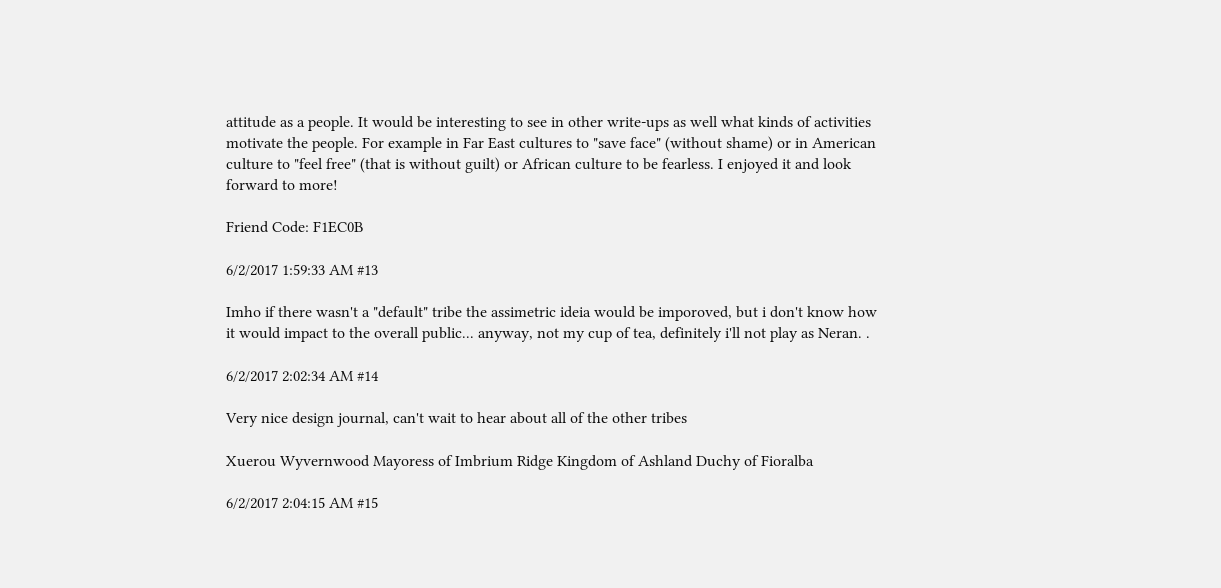attitude as a people. It would be interesting to see in other write-ups as well what kinds of activities motivate the people. For example in Far East cultures to "save face" (without shame) or in American culture to "feel free" (that is without guilt) or African culture to be fearless. I enjoyed it and look forward to more!

Friend Code: F1EC0B

6/2/2017 1:59:33 AM #13

Imho if there wasn't a "default" tribe the assimetric ideia would be imporoved, but i don't know how it would impact to the overall public... anyway, not my cup of tea, definitely i'll not play as Neran. .

6/2/2017 2:02:34 AM #14

Very nice design journal, can't wait to hear about all of the other tribes

Xuerou Wyvernwood Mayoress of Imbrium Ridge Kingdom of Ashland Duchy of Fioralba

6/2/2017 2:04:15 AM #15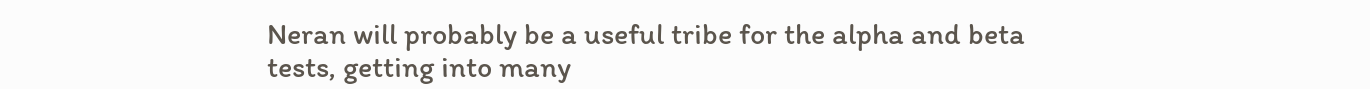Neran will probably be a useful tribe for the alpha and beta tests, getting into many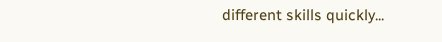different skills quickly...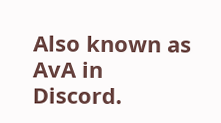Also known as AvA in Discord.